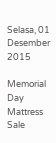Selasa, 01 Desember 2015

Memorial Day Mattress Sale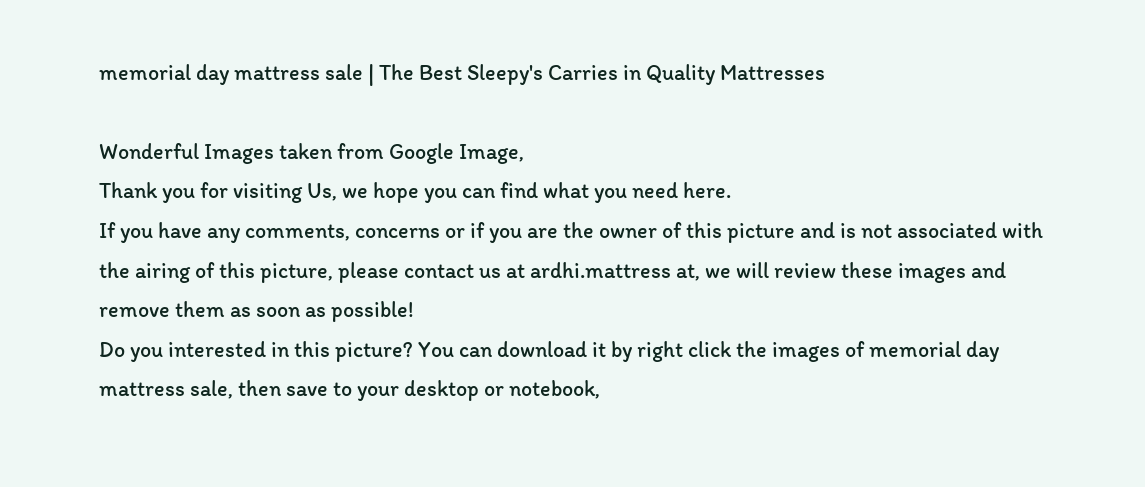memorial day mattress sale | The Best Sleepy's Carries in Quality Mattresses

Wonderful Images taken from Google Image,
Thank you for visiting Us, we hope you can find what you need here.
If you have any comments, concerns or if you are the owner of this picture and is not associated with the airing of this picture, please contact us at ardhi.mattress at, we will review these images and remove them as soon as possible!
Do you interested in this picture? You can download it by right click the images of memorial day mattress sale, then save to your desktop or notebook,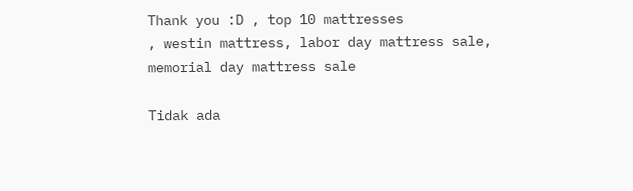Thank you :D , top 10 mattresses
, westin mattress, labor day mattress sale, memorial day mattress sale

Tidak ada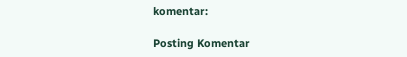komentar:

Posting Komentar